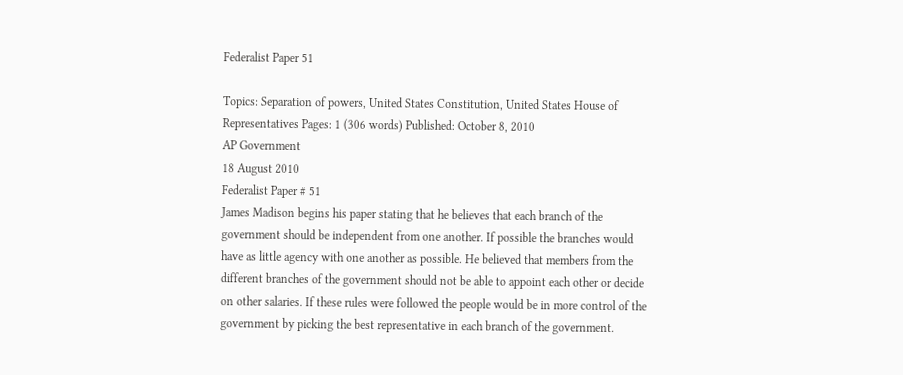Federalist Paper 51

Topics: Separation of powers, United States Constitution, United States House of Representatives Pages: 1 (306 words) Published: October 8, 2010
AP Government
18 August 2010
Federalist Paper # 51
James Madison begins his paper stating that he believes that each branch of the government should be independent from one another. If possible the branches would have as little agency with one another as possible. He believed that members from the different branches of the government should not be able to appoint each other or decide on other salaries. If these rules were followed the people would be in more control of the government by picking the best representative in each branch of the government.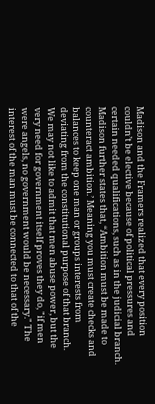Madison and the Framers realized that every position couldn’t be elective because of political pressures and certain needed qualifications, such as in the judicial branch. Madison further states that, “Ambition must be made to counteract ambition.’ Meaning you must create checks and balances to keep one man or groups interests from deviating from the constitutional purpose of that branch. We may not like to admit that men abuse power, but the very need for government itself proves they do, "if men were angels, no government would be necessary." The interest of the man must be connected to that of the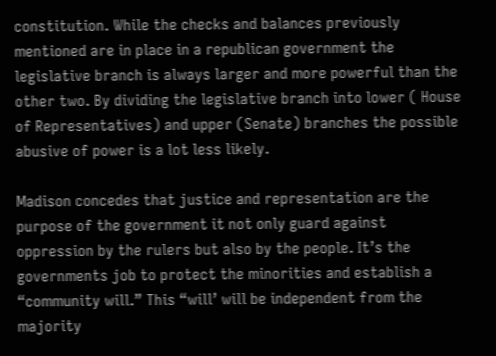constitution. While the checks and balances previously mentioned are in place in a republican government the legislative branch is always larger and more powerful than the other two. By dividing the legislative branch into lower ( House of Representatives) and upper (Senate) branches the possible abusive of power is a lot less likely.

Madison concedes that justice and representation are the purpose of the government it not only guard against oppression by the rulers but also by the people. It’s the governments job to protect the minorities and establish a “community will.” This “will’ will be independent from the majority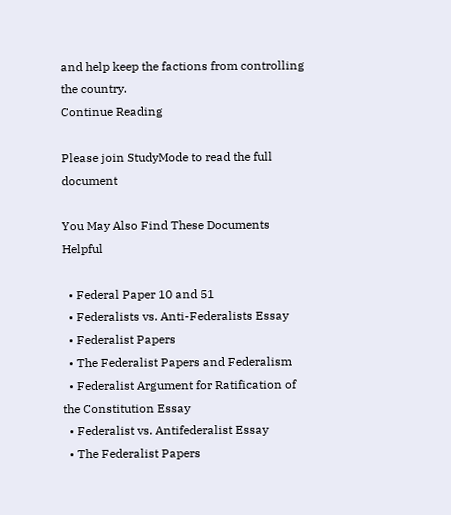and help keep the factions from controlling the country.
Continue Reading

Please join StudyMode to read the full document

You May Also Find These Documents Helpful

  • Federal Paper 10 and 51
  • Federalists vs. Anti-Federalists Essay
  • Federalist Papers
  • The Federalist Papers and Federalism
  • Federalist Argument for Ratification of the Constitution Essay
  • Federalist vs. Antifederalist Essay
  • The Federalist Papers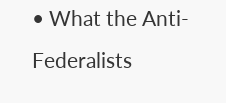• What the Anti-Federalists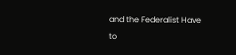and the Federalist Have to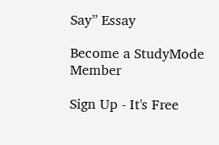Say” Essay

Become a StudyMode Member

Sign Up - It's Free